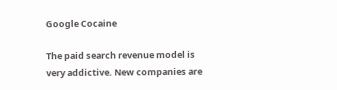Google Cocaine

The paid search revenue model is very addictive. New companies are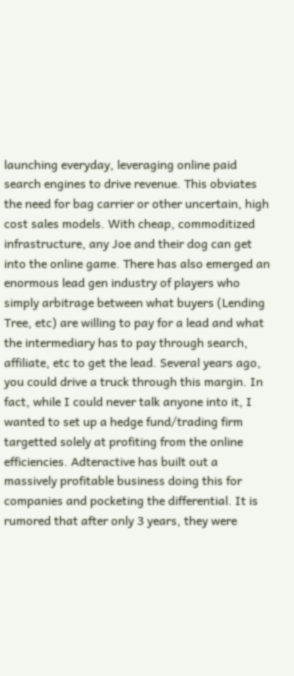launching everyday, leveraging online paid search engines to drive revenue. This obviates the need for bag carrier or other uncertain, high cost sales models. With cheap, commoditized infrastructure, any Joe and their dog can get into the online game. There has also emerged an enormous lead gen industry of players who simply arbitrage between what buyers (Lending Tree, etc) are willing to pay for a lead and what the intermediary has to pay through search, affiliate, etc to get the lead. Several years ago, you could drive a truck through this margin. In fact, while I could never talk anyone into it, I wanted to set up a hedge fund/trading firm targetted solely at profiting from the online efficiencies. Adteractive has built out a massively profitable business doing this for companies and pocketing the differential. It is rumored that after only 3 years, they were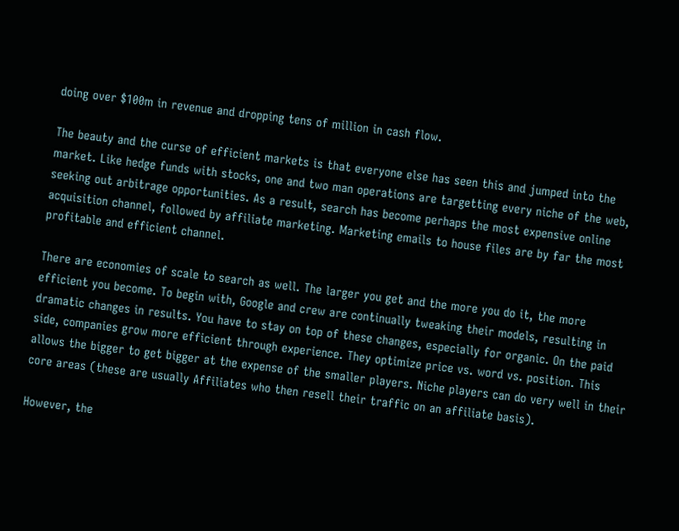doing over $100m in revenue and dropping tens of million in cash flow.

The beauty and the curse of efficient markets is that everyone else has seen this and jumped into the market. Like hedge funds with stocks, one and two man operations are targetting every niche of the web, seeking out arbitrage opportunities. As a result, search has become perhaps the most expensive online acquisition channel, followed by affiliate marketing. Marketing emails to house files are by far the most profitable and efficient channel.

There are economies of scale to search as well. The larger you get and the more you do it, the more efficient you become. To begin with, Google and crew are continually tweaking their models, resulting in dramatic changes in results. You have to stay on top of these changes, especially for organic. On the paid side, companies grow more efficient through experience. They optimize price vs. word vs. position. This allows the bigger to get bigger at the expense of the smaller players. Niche players can do very well in their core areas (these are usually Affiliates who then resell their traffic on an affiliate basis).

However, the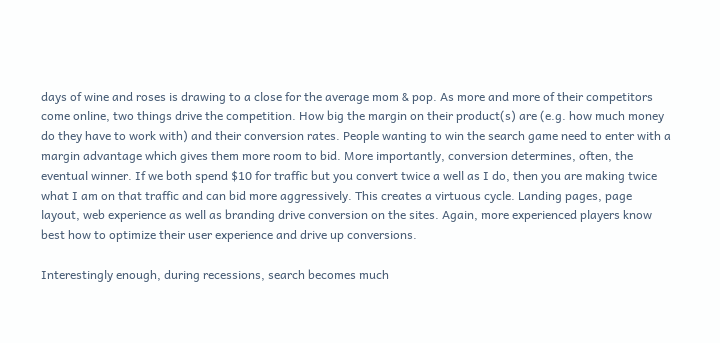days of wine and roses is drawing to a close for the average mom & pop. As more and more of their competitors come online, two things drive the competition. How big the margin on their product(s) are (e.g. how much money do they have to work with) and their conversion rates. People wanting to win the search game need to enter with a margin advantage which gives them more room to bid. More importantly, conversion determines, often, the eventual winner. If we both spend $10 for traffic but you convert twice a well as I do, then you are making twice what I am on that traffic and can bid more aggressively. This creates a virtuous cycle. Landing pages, page layout, web experience as well as branding drive conversion on the sites. Again, more experienced players know best how to optimize their user experience and drive up conversions.

Interestingly enough, during recessions, search becomes much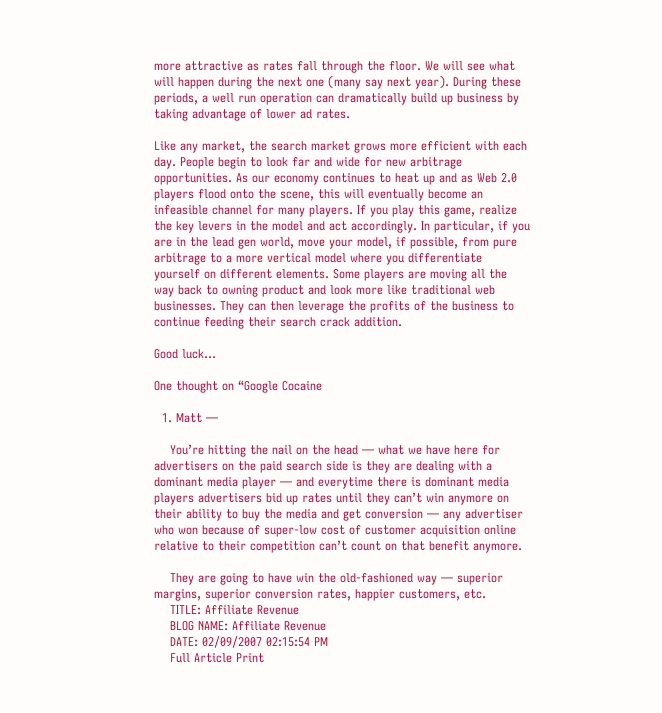more attractive as rates fall through the floor. We will see what will happen during the next one (many say next year). During these periods, a well run operation can dramatically build up business by taking advantage of lower ad rates.

Like any market, the search market grows more efficient with each day. People begin to look far and wide for new arbitrage opportunities. As our economy continues to heat up and as Web 2.0 players flood onto the scene, this will eventually become an infeasible channel for many players. If you play this game, realize the key levers in the model and act accordingly. In particular, if you are in the lead gen world, move your model, if possible, from pure arbitrage to a more vertical model where you differentiate yourself on different elements. Some players are moving all the way back to owning product and look more like traditional web businesses. They can then leverage the profits of the business to continue feeding their search crack addition.

Good luck…

One thought on “Google Cocaine

  1. Matt —

    You’re hitting the nail on the head — what we have here for advertisers on the paid search side is they are dealing with a dominant media player — and everytime there is dominant media players advertisers bid up rates until they can’t win anymore on their ability to buy the media and get conversion — any advertiser who won because of super-low cost of customer acquisition online relative to their competition can’t count on that benefit anymore.

    They are going to have win the old-fashioned way — superior margins, superior conversion rates, happier customers, etc.
    TITLE: Affiliate Revenue
    BLOG NAME: Affiliate Revenue
    DATE: 02/09/2007 02:15:54 PM
    Full Article Print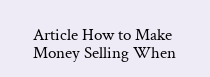Article How to Make Money Selling When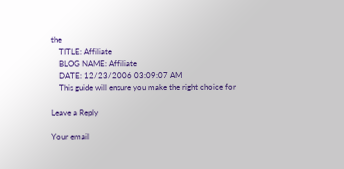the
    TITLE: Affiliate
    BLOG NAME: Affiliate
    DATE: 12/23/2006 03:09:07 AM
    This guide will ensure you make the right choice for

Leave a Reply

Your email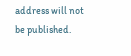address will not be published.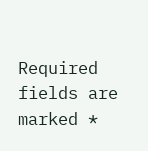Required fields are marked *